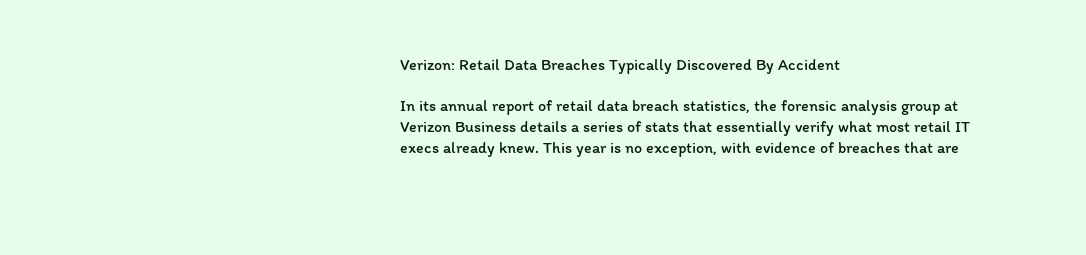Verizon: Retail Data Breaches Typically Discovered By Accident

In its annual report of retail data breach statistics, the forensic analysis group at Verizon Business details a series of stats that essentially verify what most retail IT execs already knew. This year is no exception, with evidence of breaches that are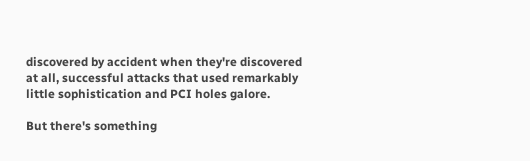discovered by accident when they're discovered at all, successful attacks that used remarkably little sophistication and PCI holes galore.

But there's something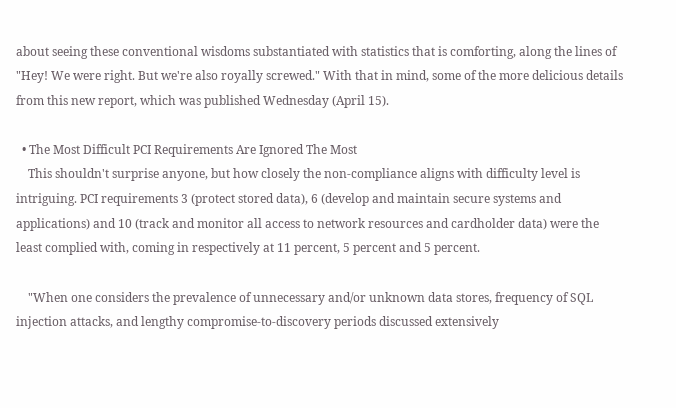about seeing these conventional wisdoms substantiated with statistics that is comforting, along the lines of "Hey! We were right. But we're also royally screwed." With that in mind, some of the more delicious details from this new report, which was published Wednesday (April 15).

  • The Most Difficult PCI Requirements Are Ignored The Most
    This shouldn't surprise anyone, but how closely the non-compliance aligns with difficulty level is intriguing. PCI requirements 3 (protect stored data), 6 (develop and maintain secure systems and applications) and 10 (track and monitor all access to network resources and cardholder data) were the least complied with, coming in respectively at 11 percent, 5 percent and 5 percent.

    "When one considers the prevalence of unnecessary and/or unknown data stores, frequency of SQL injection attacks, and lengthy compromise-to-discovery periods discussed extensively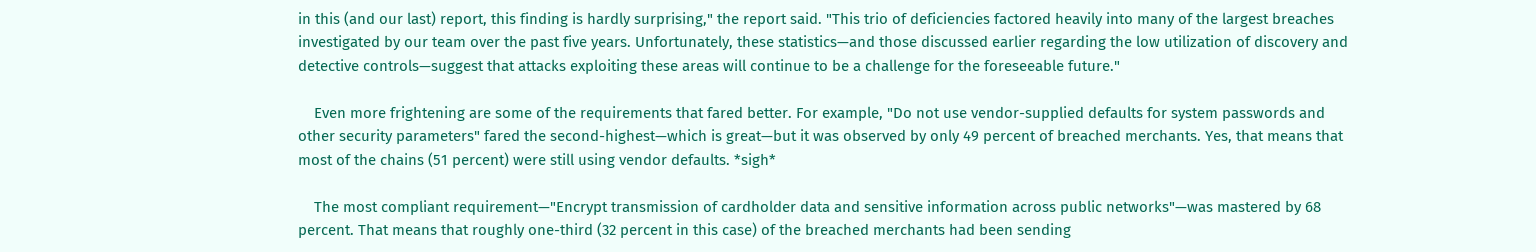in this (and our last) report, this finding is hardly surprising," the report said. "This trio of deficiencies factored heavily into many of the largest breaches investigated by our team over the past five years. Unfortunately, these statistics—and those discussed earlier regarding the low utilization of discovery and detective controls—suggest that attacks exploiting these areas will continue to be a challenge for the foreseeable future."

    Even more frightening are some of the requirements that fared better. For example, "Do not use vendor-supplied defaults for system passwords and other security parameters" fared the second-highest—which is great—but it was observed by only 49 percent of breached merchants. Yes, that means that most of the chains (51 percent) were still using vendor defaults. *sigh*

    The most compliant requirement—"Encrypt transmission of cardholder data and sensitive information across public networks"—was mastered by 68 percent. That means that roughly one-third (32 percent in this case) of the breached merchants had been sending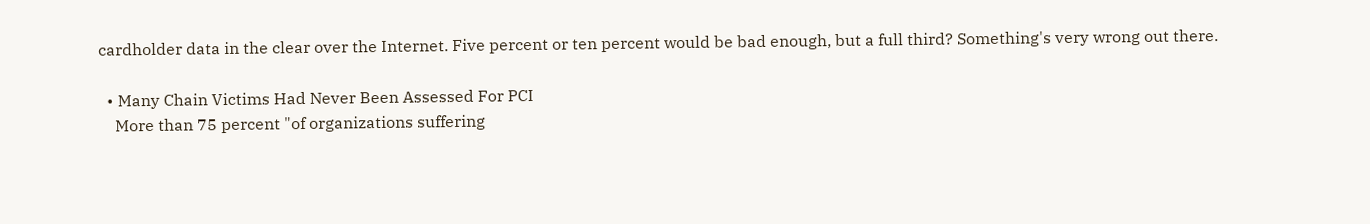cardholder data in the clear over the Internet. Five percent or ten percent would be bad enough, but a full third? Something's very wrong out there.

  • Many Chain Victims Had Never Been Assessed For PCI
    More than 75 percent "of organizations suffering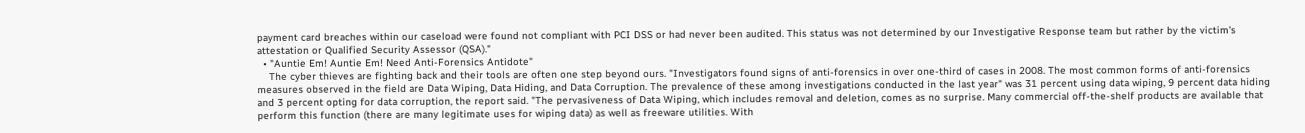payment card breaches within our caseload were found not compliant with PCI DSS or had never been audited. This status was not determined by our Investigative Response team but rather by the victim's attestation or Qualified Security Assessor (QSA)."
  • "Auntie Em! Auntie Em! Need Anti-Forensics Antidote"
    The cyber thieves are fighting back and their tools are often one step beyond ours. "Investigators found signs of anti-forensics in over one-third of cases in 2008. The most common forms of anti-forensics measures observed in the field are Data Wiping, Data Hiding, and Data Corruption. The prevalence of these among investigations conducted in the last year" was 31 percent using data wiping, 9 percent data hiding and 3 percent opting for data corruption, the report said. "The pervasiveness of Data Wiping, which includes removal and deletion, comes as no surprise. Many commercial off-the-shelf products are available that perform this function (there are many legitimate uses for wiping data) as well as freeware utilities. With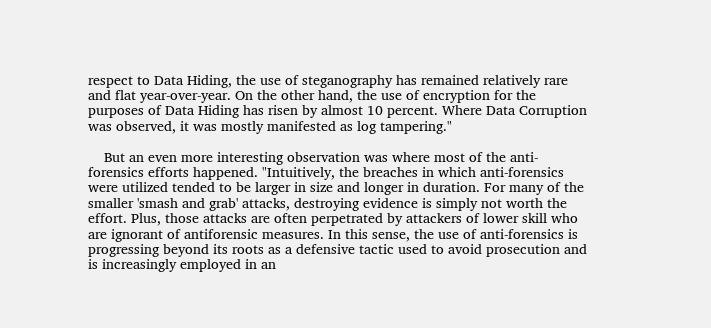respect to Data Hiding, the use of steganography has remained relatively rare and flat year-over-year. On the other hand, the use of encryption for the purposes of Data Hiding has risen by almost 10 percent. Where Data Corruption was observed, it was mostly manifested as log tampering."

    But an even more interesting observation was where most of the anti-forensics efforts happened. "Intuitively, the breaches in which anti-forensics were utilized tended to be larger in size and longer in duration. For many of the smaller 'smash and grab' attacks, destroying evidence is simply not worth the effort. Plus, those attacks are often perpetrated by attackers of lower skill who are ignorant of antiforensic measures. In this sense, the use of anti-forensics is progressing beyond its roots as a defensive tactic used to avoid prosecution and is increasingly employed in an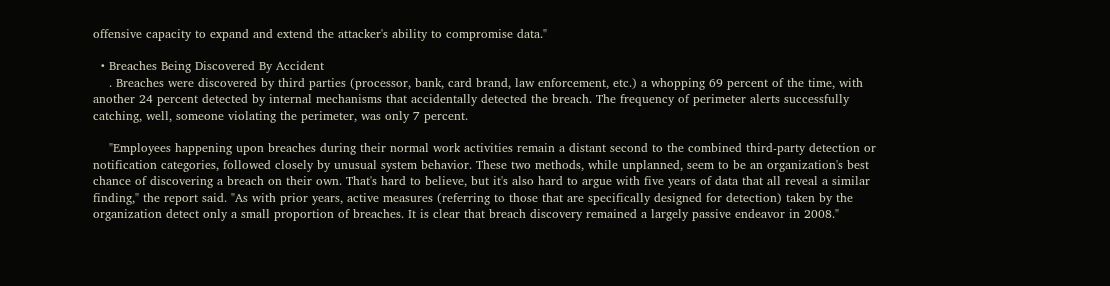offensive capacity to expand and extend the attacker's ability to compromise data."

  • Breaches Being Discovered By Accident
    . Breaches were discovered by third parties (processor, bank, card brand, law enforcement, etc.) a whopping 69 percent of the time, with another 24 percent detected by internal mechanisms that accidentally detected the breach. The frequency of perimeter alerts successfully catching, well, someone violating the perimeter, was only 7 percent.

    "Employees happening upon breaches during their normal work activities remain a distant second to the combined third-party detection or notification categories, followed closely by unusual system behavior. These two methods, while unplanned, seem to be an organization's best chance of discovering a breach on their own. That's hard to believe, but it's also hard to argue with five years of data that all reveal a similar finding," the report said. "As with prior years, active measures (referring to those that are specifically designed for detection) taken by the organization detect only a small proportion of breaches. It is clear that breach discovery remained a largely passive endeavor in 2008."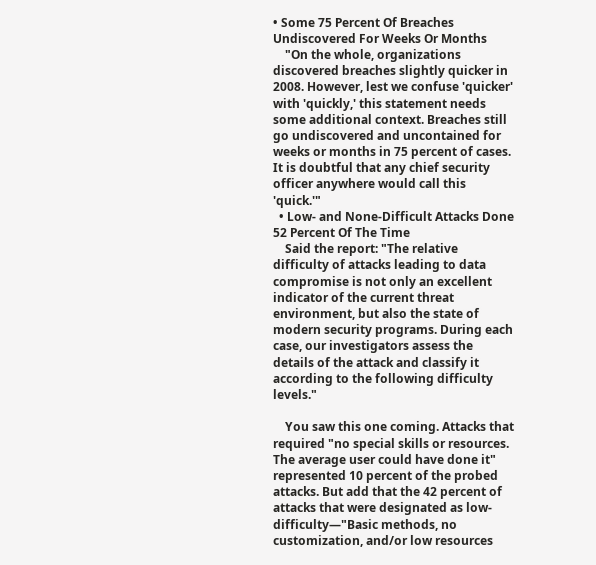• Some 75 Percent Of Breaches Undiscovered For Weeks Or Months
    "On the whole, organizations discovered breaches slightly quicker in 2008. However, lest we confuse 'quicker' with 'quickly,' this statement needs some additional context. Breaches still go undiscovered and uncontained for weeks or months in 75 percent of cases. It is doubtful that any chief security officer anywhere would call this 'quick.'"
  • Low- and None-Difficult Attacks Done 52 Percent Of The Time
    Said the report: "The relative difficulty of attacks leading to data compromise is not only an excellent indicator of the current threat environment, but also the state of modern security programs. During each case, our investigators assess the details of the attack and classify it according to the following difficulty levels."

    You saw this one coming. Attacks that required "no special skills or resources. The average user could have done it" represented 10 percent of the probed attacks. But add that the 42 percent of attacks that were designated as low-difficulty—"Basic methods, no customization, and/or low resources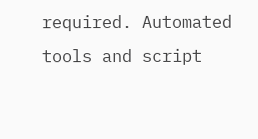required. Automated tools and script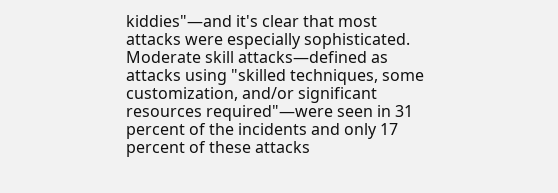kiddies"—and it's clear that most attacks were especially sophisticated. Moderate skill attacks—defined as attacks using "skilled techniques, some customization, and/or significant resources required"—were seen in 31 percent of the incidents and only 17 percent of these attacks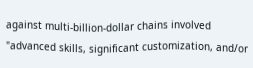against multi-billion-dollar chains involved "advanced skills, significant customization, and/or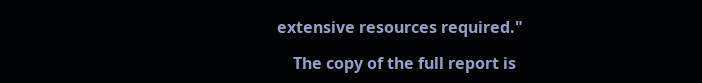extensive resources required."

    The copy of the full report is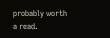probably worth a read.